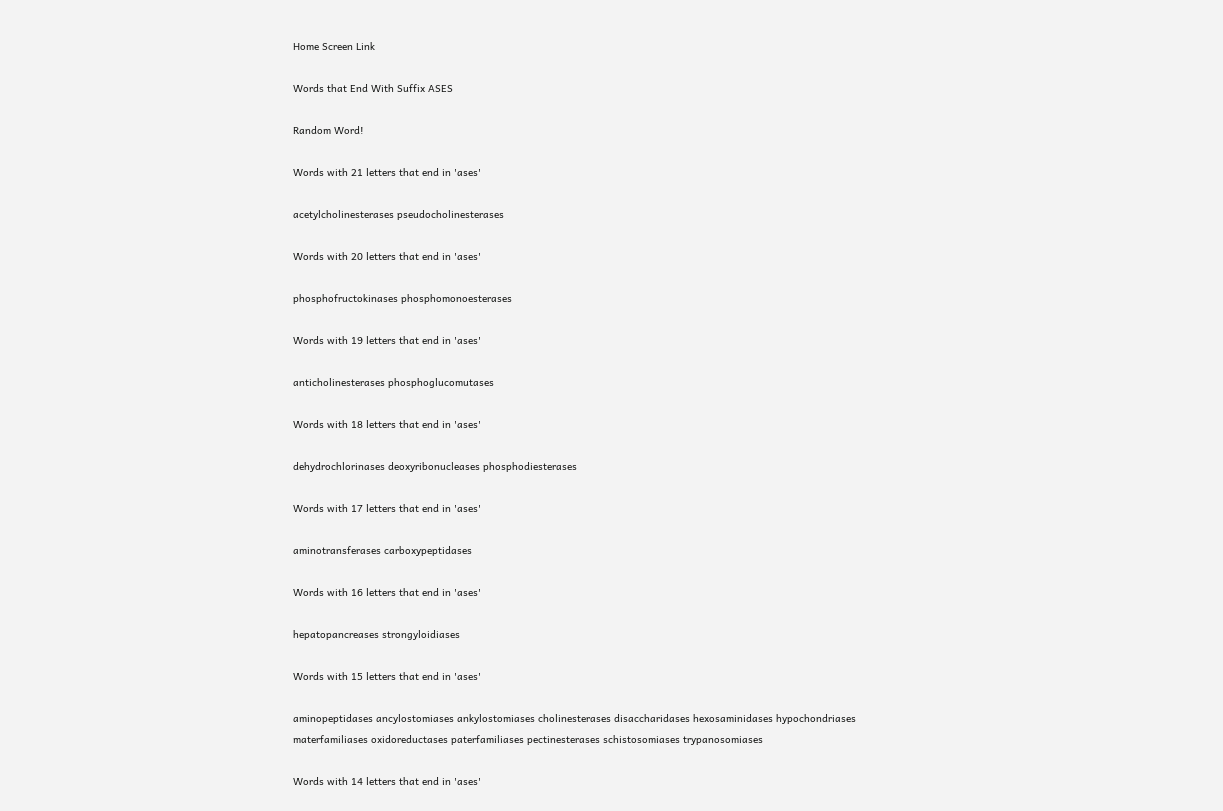Home Screen Link

Words that End With Suffix ASES

Random Word!

Words with 21 letters that end in 'ases'

acetylcholinesterases pseudocholinesterases

Words with 20 letters that end in 'ases'

phosphofructokinases phosphomonoesterases

Words with 19 letters that end in 'ases'

anticholinesterases phosphoglucomutases

Words with 18 letters that end in 'ases'

dehydrochlorinases deoxyribonucleases phosphodiesterases

Words with 17 letters that end in 'ases'

aminotransferases carboxypeptidases

Words with 16 letters that end in 'ases'

hepatopancreases strongyloidiases

Words with 15 letters that end in 'ases'

aminopeptidases ancylostomiases ankylostomiases cholinesterases disaccharidases hexosaminidases hypochondriases materfamiliases oxidoreductases paterfamiliases pectinesterases schistosomiases trypanosomiases

Words with 14 letters that end in 'ases'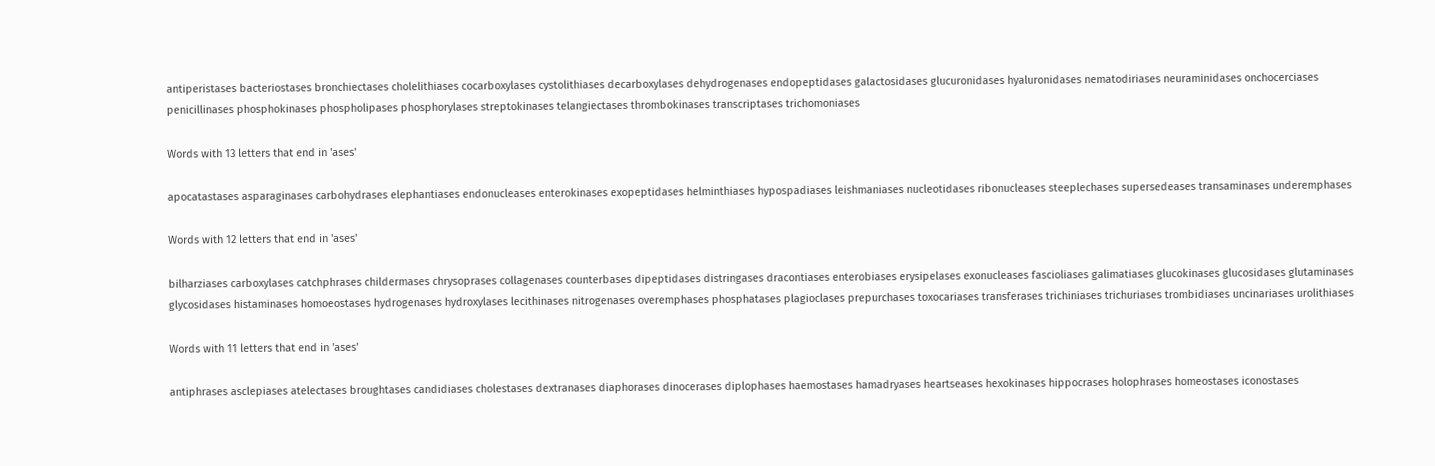antiperistases bacteriostases bronchiectases cholelithiases cocarboxylases cystolithiases decarboxylases dehydrogenases endopeptidases galactosidases glucuronidases hyaluronidases nematodiriases neuraminidases onchocerciases penicillinases phosphokinases phospholipases phosphorylases streptokinases telangiectases thrombokinases transcriptases trichomoniases

Words with 13 letters that end in 'ases'

apocatastases asparaginases carbohydrases elephantiases endonucleases enterokinases exopeptidases helminthiases hypospadiases leishmaniases nucleotidases ribonucleases steeplechases supersedeases transaminases underemphases

Words with 12 letters that end in 'ases'

bilharziases carboxylases catchphrases childermases chrysoprases collagenases counterbases dipeptidases distringases dracontiases enterobiases erysipelases exonucleases fascioliases galimatiases glucokinases glucosidases glutaminases glycosidases histaminases homoeostases hydrogenases hydroxylases lecithinases nitrogenases overemphases phosphatases plagioclases prepurchases toxocariases transferases trichiniases trichuriases trombidiases uncinariases urolithiases

Words with 11 letters that end in 'ases'

antiphrases asclepiases atelectases broughtases candidiases cholestases dextranases diaphorases dinocerases diplophases haemostases hamadryases heartseases hexokinases hippocrases holophrases homeostases iconostases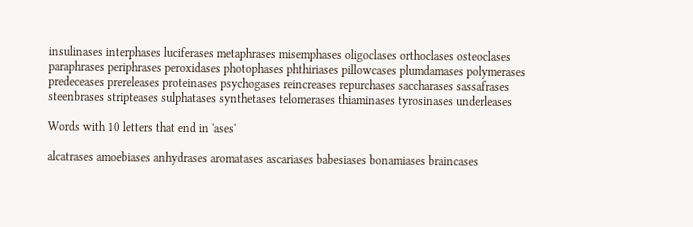insulinases interphases luciferases metaphrases misemphases oligoclases orthoclases osteoclases paraphrases periphrases peroxidases photophases phthiriases pillowcases plumdamases polymerases predeceases prereleases proteinases psychogases reincreases repurchases saccharases sassafrases steenbrases stripteases sulphatases synthetases telomerases thiaminases tyrosinases underleases

Words with 10 letters that end in 'ases'

alcatrases amoebiases anhydrases aromatases ascariases babesiases bonamiases braincases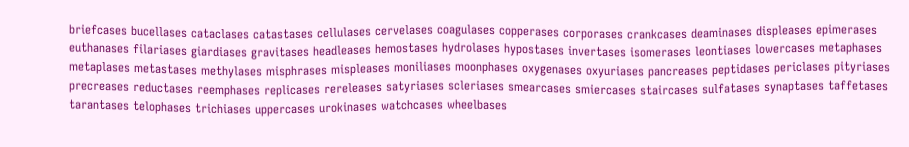briefcases bucellases cataclases catastases cellulases cervelases coagulases copperases corporases crankcases deaminases displeases epimerases euthanases filariases giardiases gravitases headleases hemostases hydrolases hypostases invertases isomerases leontiases lowercases metaphases metaplases metastases methylases misphrases mispleases moniliases moonphases oxygenases oxyuriases pancreases peptidases periclases pityriases precreases reductases reemphases replicases rereleases satyriases scleriases smearcases smiercases staircases sulfatases synaptases taffetases tarantases telophases trichiases uppercases urokinases watchcases wheelbases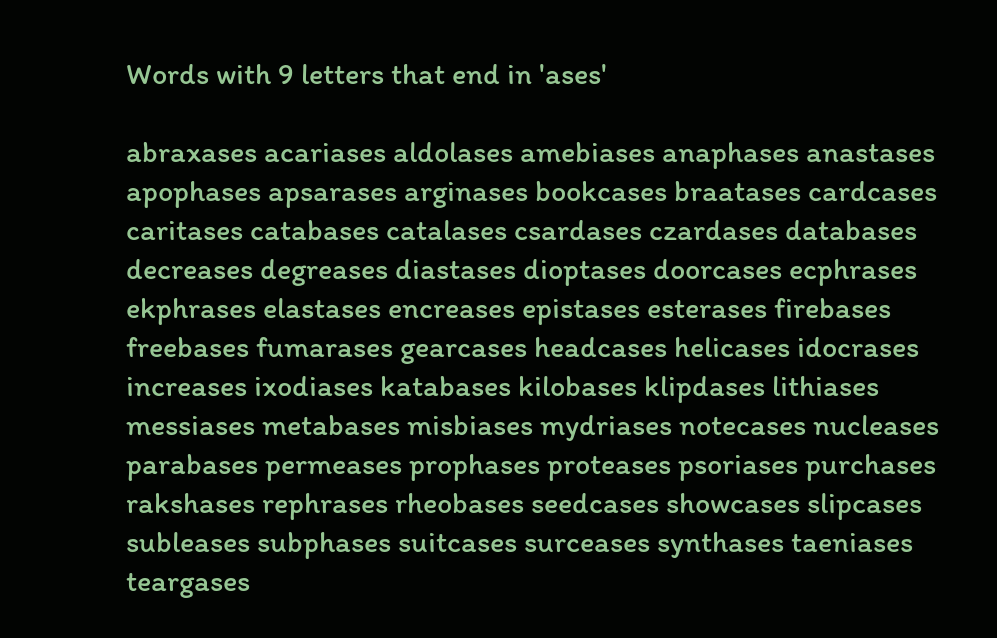Words with 9 letters that end in 'ases'

abraxases acariases aldolases amebiases anaphases anastases apophases apsarases arginases bookcases braatases cardcases caritases catabases catalases csardases czardases databases decreases degreases diastases dioptases doorcases ecphrases ekphrases elastases encreases epistases esterases firebases freebases fumarases gearcases headcases helicases idocrases increases ixodiases katabases kilobases klipdases lithiases messiases metabases misbiases mydriases notecases nucleases parabases permeases prophases proteases psoriases purchases rakshases rephrases rheobases seedcases showcases slipcases subleases subphases suitcases surceases synthases taeniases teargases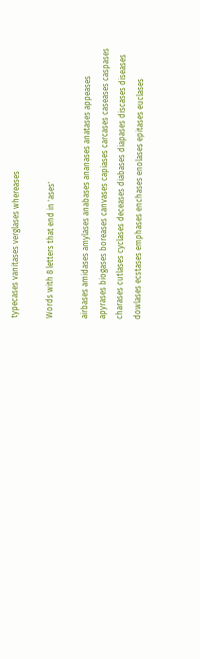typecases vanitases verglases whereases

Words with 8 letters that end in 'ases'

airbases amidases amylases anabases ananases anatases appeases apyrases biogases boreases canvases capiases carcases caseases caspases charases cutlases cyclases deceases diabases diapases discases diseases dowlases ecstases emphases enchases enolases epitases euclases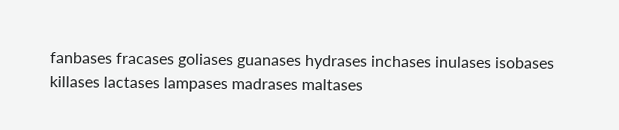fanbases fracases goliases guanases hydrases inchases inulases isobases killases lactases lampases madrases maltases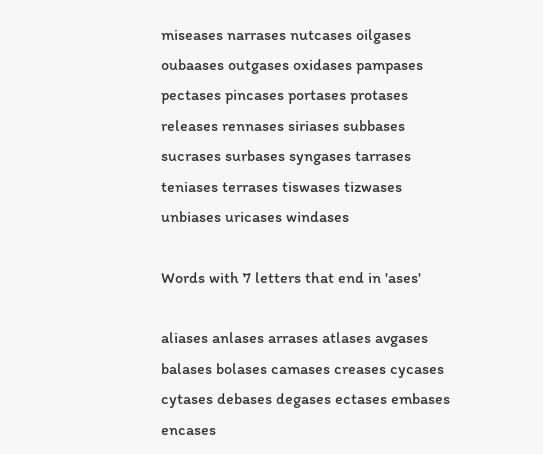miseases narrases nutcases oilgases oubaases outgases oxidases pampases pectases pincases portases protases releases rennases siriases subbases sucrases surbases syngases tarrases teniases terrases tiswases tizwases unbiases uricases windases

Words with 7 letters that end in 'ases'

aliases anlases arrases atlases avgases balases bolases camases creases cycases cytases debases degases ectases embases encases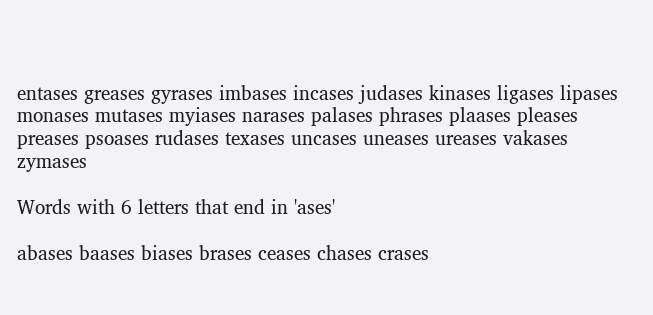entases greases gyrases imbases incases judases kinases ligases lipases monases mutases myiases narases palases phrases plaases pleases preases psoases rudases texases uncases uneases ureases vakases zymases

Words with 6 letters that end in 'ases'

abases baases biases brases ceases chases crases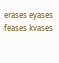erases eyases feases kvases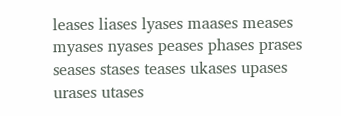leases liases lyases maases meases myases nyases peases phases prases seases stases teases ukases upases urases utases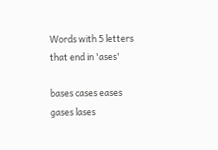Words with 5 letters that end in 'ases'

bases cases eases gases lases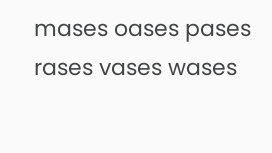mases oases pases rases vases wases